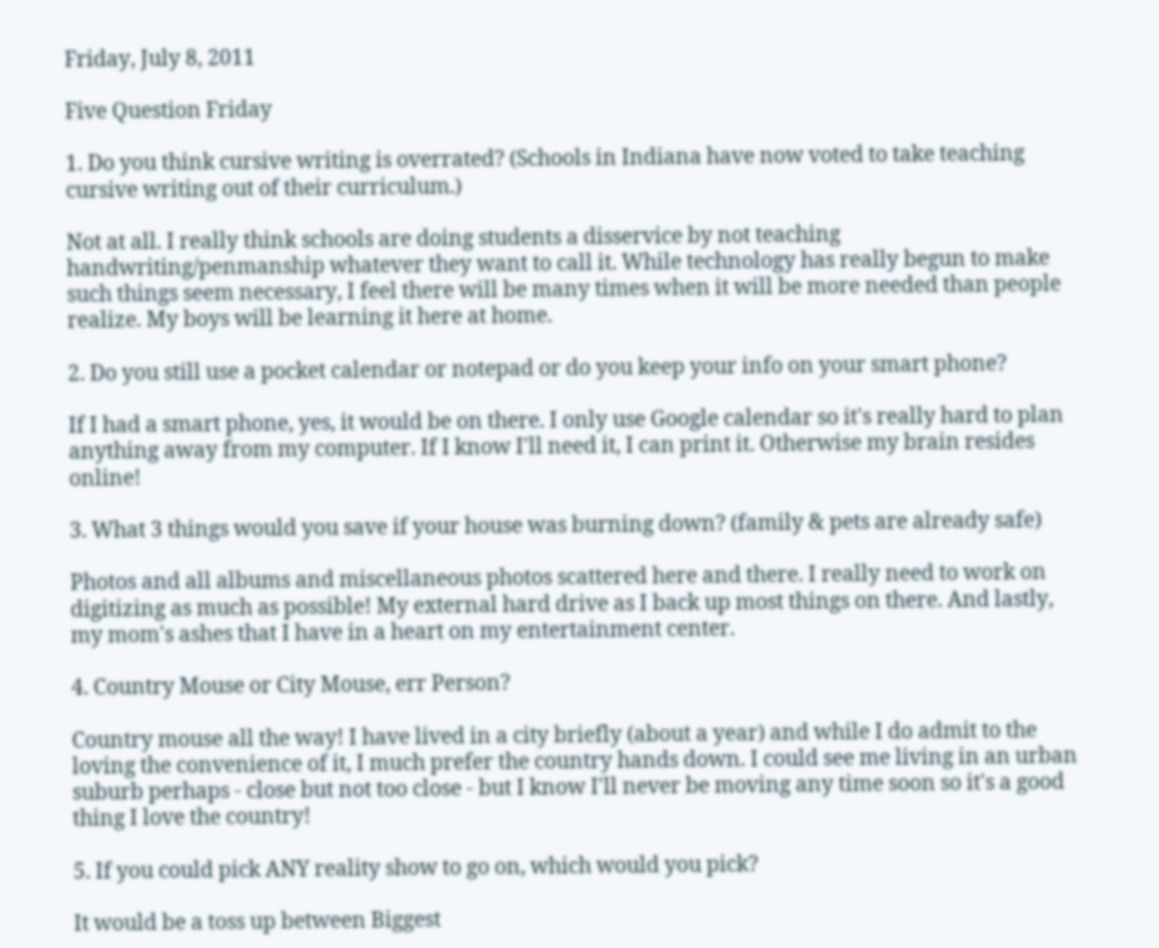Friday, July 8, 2011

Five Question Friday

1. Do you think cursive writing is overrated? (Schools in Indiana have now voted to take teaching cursive writing out of their curriculum.)

Not at all. I really think schools are doing students a disservice by not teaching handwriting/penmanship whatever they want to call it. While technology has really begun to make such things seem necessary, I feel there will be many times when it will be more needed than people realize. My boys will be learning it here at home.

2. Do you still use a pocket calendar or notepad or do you keep your info on your smart phone?

If I had a smart phone, yes, it would be on there. I only use Google calendar so it's really hard to plan anything away from my computer. If I know I'll need it, I can print it. Otherwise my brain resides online!

3. What 3 things would you save if your house was burning down? (family & pets are already safe)

Photos and all albums and miscellaneous photos scattered here and there. I really need to work on digitizing as much as possible! My external hard drive as I back up most things on there. And lastly, my mom's ashes that I have in a heart on my entertainment center.

4. Country Mouse or City Mouse, err Person?

Country mouse all the way! I have lived in a city briefly (about a year) and while I do admit to the loving the convenience of it, I much prefer the country hands down. I could see me living in an urban suburb perhaps - close but not too close - but I know I'll never be moving any time soon so it's a good thing I love the country!

5. If you could pick ANY reality show to go on, which would you pick?

It would be a toss up between Biggest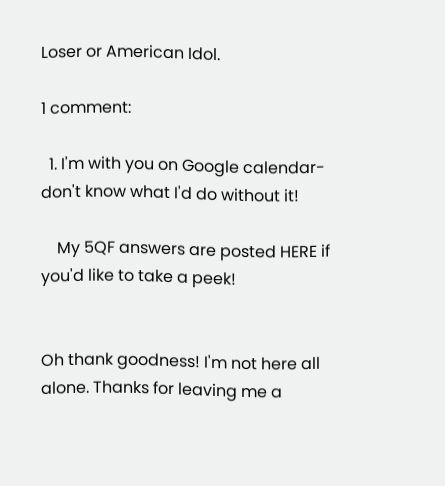Loser or American Idol.

1 comment:

  1. I'm with you on Google calendar- don't know what I'd do without it!

    My 5QF answers are posted HERE if you'd like to take a peek!


Oh thank goodness! I'm not here all alone. Thanks for leaving me a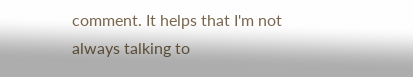comment. It helps that I'm not always talking to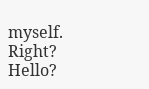myself. Right? Hello?